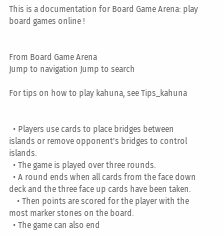This is a documentation for Board Game Arena: play board games online !


From Board Game Arena
Jump to navigation Jump to search

For tips on how to play kahuna, see Tips_kahuna


  • Players use cards to place bridges between islands or remove opponent's bridges to control islands.
  • The game is played over three rounds.
  • A round ends when all cards from the face down deck and the three face up cards have been taken.
    • Then points are scored for the player with the most marker stones on the board.
  • The game can also end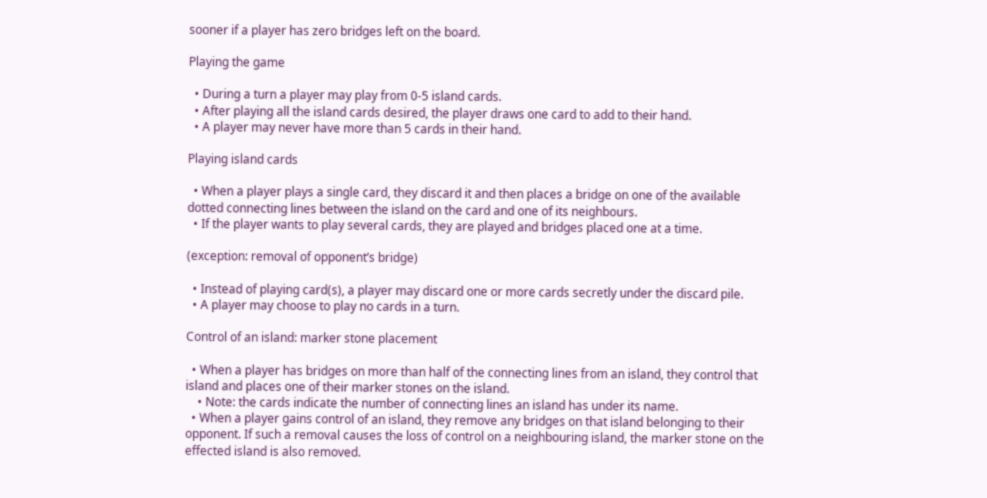sooner if a player has zero bridges left on the board.

Playing the game

  • During a turn a player may play from 0-5 island cards.
  • After playing all the island cards desired, the player draws one card to add to their hand.
  • A player may never have more than 5 cards in their hand.

Playing island cards

  • When a player plays a single card, they discard it and then places a bridge on one of the available dotted connecting lines between the island on the card and one of its neighbours.
  • If the player wants to play several cards, they are played and bridges placed one at a time.

(exception: removal of opponent’s bridge)

  • Instead of playing card(s), a player may discard one or more cards secretly under the discard pile.
  • A player may choose to play no cards in a turn.

Control of an island: marker stone placement

  • When a player has bridges on more than half of the connecting lines from an island, they control that island and places one of their marker stones on the island.
    • Note: the cards indicate the number of connecting lines an island has under its name.
  • When a player gains control of an island, they remove any bridges on that island belonging to their opponent. If such a removal causes the loss of control on a neighbouring island, the marker stone on the effected island is also removed.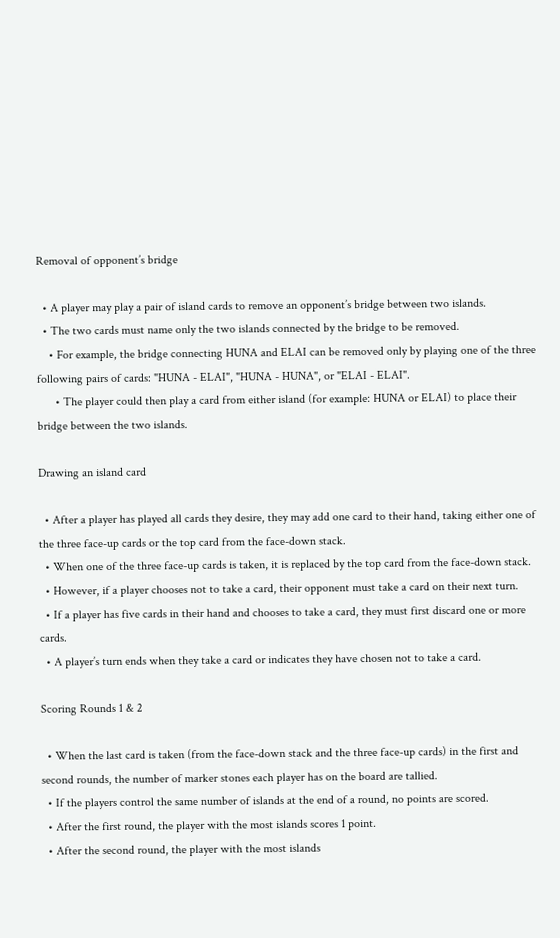Removal of opponent’s bridge

  • A player may play a pair of island cards to remove an opponent’s bridge between two islands.
  • The two cards must name only the two islands connected by the bridge to be removed.
    • For example, the bridge connecting HUNA and ELAI can be removed only by playing one of the three following pairs of cards: "HUNA - ELAI", "HUNA - HUNA", or "ELAI - ELAI".
      • The player could then play a card from either island (for example: HUNA or ELAI) to place their bridge between the two islands.

Drawing an island card

  • After a player has played all cards they desire, they may add one card to their hand, taking either one of the three face-up cards or the top card from the face-down stack.
  • When one of the three face-up cards is taken, it is replaced by the top card from the face-down stack.
  • However, if a player chooses not to take a card, their opponent must take a card on their next turn.
  • If a player has five cards in their hand and chooses to take a card, they must first discard one or more cards.
  • A player’s turn ends when they take a card or indicates they have chosen not to take a card.

Scoring Rounds 1 & 2

  • When the last card is taken (from the face-down stack and the three face-up cards) in the first and second rounds, the number of marker stones each player has on the board are tallied.
  • If the players control the same number of islands at the end of a round, no points are scored.
  • After the first round, the player with the most islands scores 1 point.
  • After the second round, the player with the most islands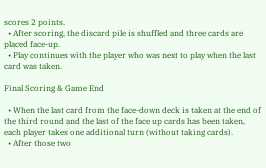scores 2 points.
  • After scoring, the discard pile is shuffled and three cards are placed face-up.
  • Play continues with the player who was next to play when the last card was taken.

Final Scoring & Game End

  • When the last card from the face-down deck is taken at the end of the third round and the last of the face up cards has been taken, each player takes one additional turn (without taking cards).
  • After those two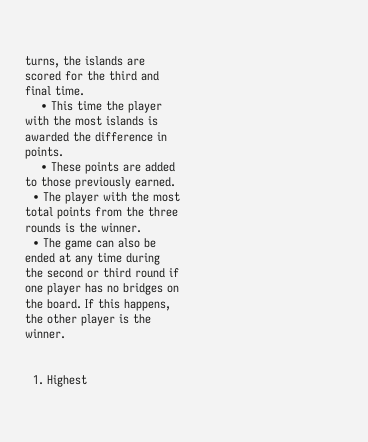turns, the islands are scored for the third and final time.
    • This time the player with the most islands is awarded the difference in points.
    • These points are added to those previously earned.
  • The player with the most total points from the three rounds is the winner.
  • The game can also be ended at any time during the second or third round if one player has no bridges on the board. If this happens, the other player is the winner.


  1. Highest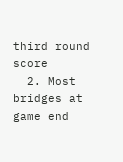third round score
  2. Most bridges at game end